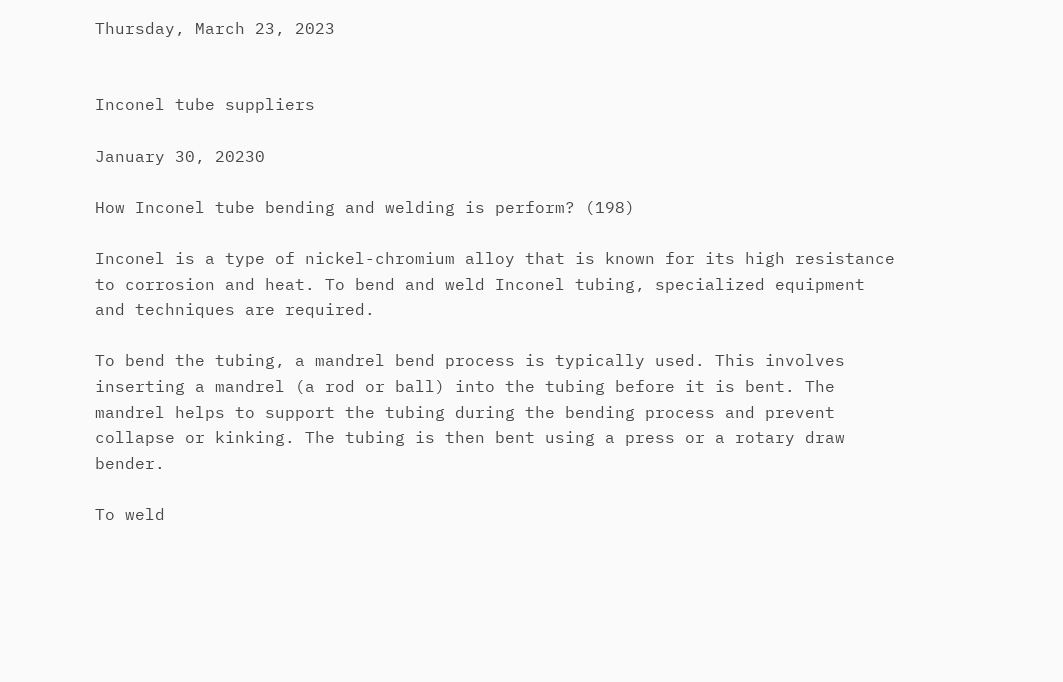Thursday, March 23, 2023


Inconel tube suppliers

January 30, 20230

How Inconel tube bending and welding is perform? (198)

Inconel is a type of nickel-chromium alloy that is known for its high resistance to corrosion and heat. To bend and weld Inconel tubing, specialized equipment and techniques are required.

To bend the tubing, a mandrel bend process is typically used. This involves inserting a mandrel (a rod or ball) into the tubing before it is bent. The mandrel helps to support the tubing during the bending process and prevent collapse or kinking. The tubing is then bent using a press or a rotary draw bender.

To weld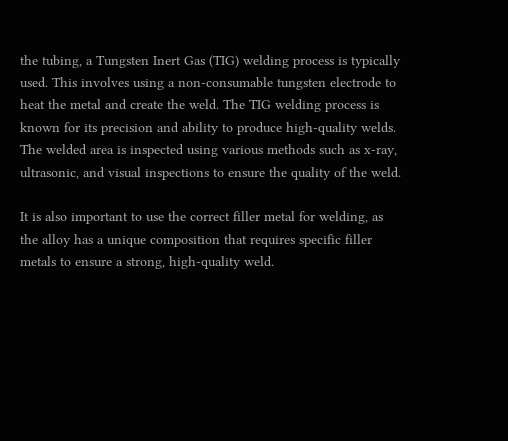the tubing, a Tungsten Inert Gas (TIG) welding process is typically used. This involves using a non-consumable tungsten electrode to heat the metal and create the weld. The TIG welding process is known for its precision and ability to produce high-quality welds. The welded area is inspected using various methods such as x-ray, ultrasonic, and visual inspections to ensure the quality of the weld.

It is also important to use the correct filler metal for welding, as the alloy has a unique composition that requires specific filler metals to ensure a strong, high-quality weld.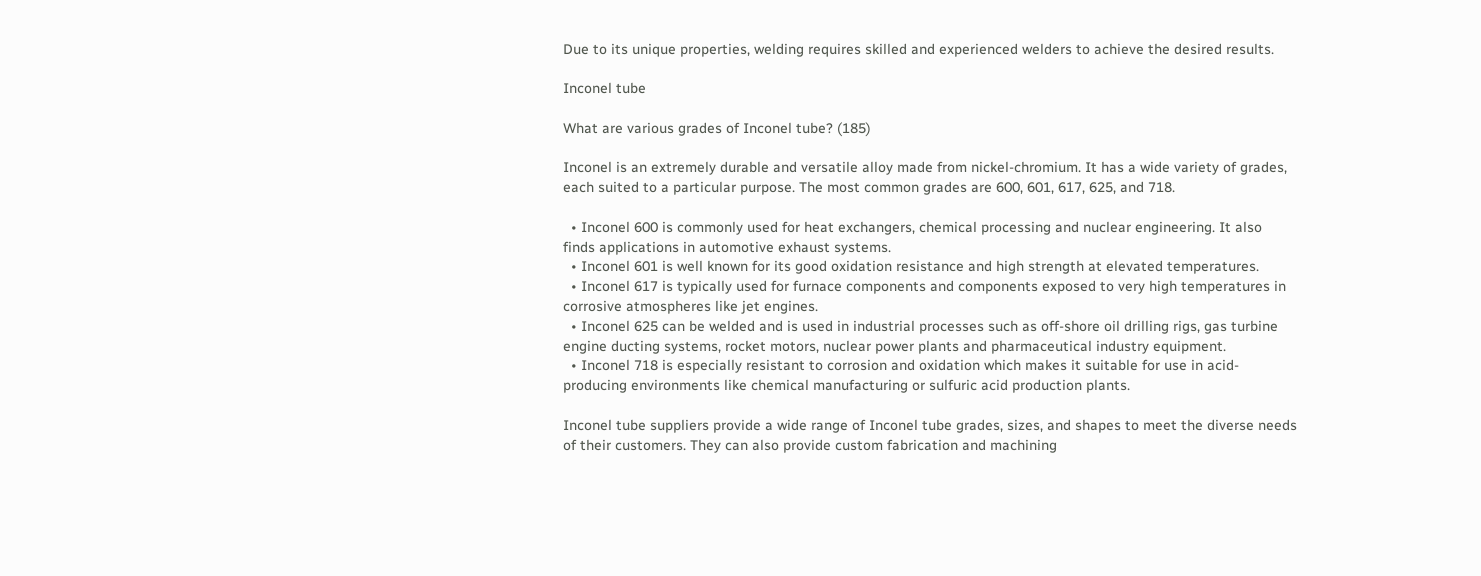Due to its unique properties, welding requires skilled and experienced welders to achieve the desired results.

Inconel tube

What are various grades of Inconel tube? (185)

Inconel is an extremely durable and versatile alloy made from nickel-chromium. It has a wide variety of grades, each suited to a particular purpose. The most common grades are 600, 601, 617, 625, and 718.

  • Inconel 600 is commonly used for heat exchangers, chemical processing and nuclear engineering. It also finds applications in automotive exhaust systems.
  • Inconel 601 is well known for its good oxidation resistance and high strength at elevated temperatures.
  • Inconel 617 is typically used for furnace components and components exposed to very high temperatures in corrosive atmospheres like jet engines.
  • Inconel 625 can be welded and is used in industrial processes such as off-shore oil drilling rigs, gas turbine engine ducting systems, rocket motors, nuclear power plants and pharmaceutical industry equipment.
  • Inconel 718 is especially resistant to corrosion and oxidation which makes it suitable for use in acid-producing environments like chemical manufacturing or sulfuric acid production plants.

Inconel tube suppliers provide a wide range of Inconel tube grades, sizes, and shapes to meet the diverse needs of their customers. They can also provide custom fabrication and machining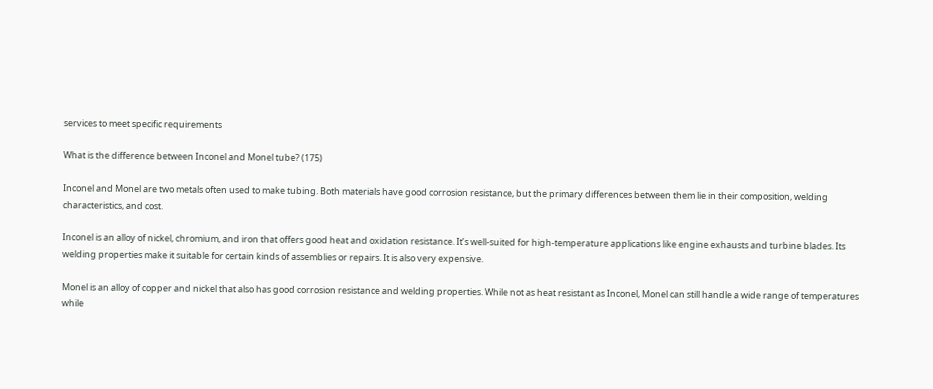services to meet specific requirements

What is the difference between Inconel and Monel tube? (175)

Inconel and Monel are two metals often used to make tubing. Both materials have good corrosion resistance, but the primary differences between them lie in their composition, welding characteristics, and cost.

Inconel is an alloy of nickel, chromium, and iron that offers good heat and oxidation resistance. It’s well-suited for high-temperature applications like engine exhausts and turbine blades. Its welding properties make it suitable for certain kinds of assemblies or repairs. It is also very expensive.

Monel is an alloy of copper and nickel that also has good corrosion resistance and welding properties. While not as heat resistant as Inconel, Monel can still handle a wide range of temperatures while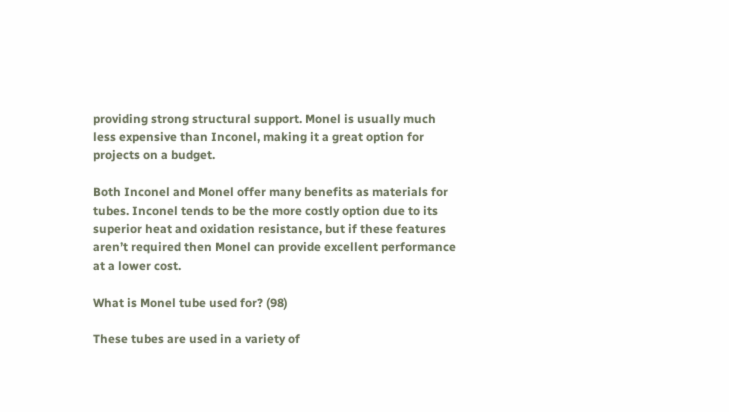providing strong structural support. Monel is usually much less expensive than Inconel, making it a great option for projects on a budget.

Both Inconel and Monel offer many benefits as materials for tubes. Inconel tends to be the more costly option due to its superior heat and oxidation resistance, but if these features aren’t required then Monel can provide excellent performance at a lower cost.

What is Monel tube used for? (98)

These tubes are used in a variety of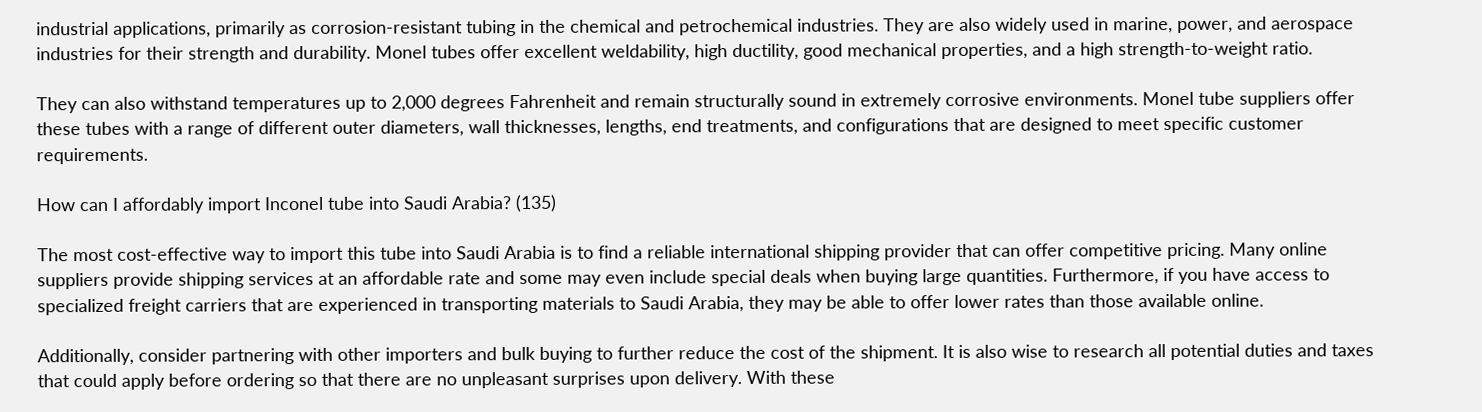industrial applications, primarily as corrosion-resistant tubing in the chemical and petrochemical industries. They are also widely used in marine, power, and aerospace industries for their strength and durability. Monel tubes offer excellent weldability, high ductility, good mechanical properties, and a high strength-to-weight ratio.

They can also withstand temperatures up to 2,000 degrees Fahrenheit and remain structurally sound in extremely corrosive environments. Monel tube suppliers offer these tubes with a range of different outer diameters, wall thicknesses, lengths, end treatments, and configurations that are designed to meet specific customer requirements.

How can I affordably import Inconel tube into Saudi Arabia? (135)

The most cost-effective way to import this tube into Saudi Arabia is to find a reliable international shipping provider that can offer competitive pricing. Many online suppliers provide shipping services at an affordable rate and some may even include special deals when buying large quantities. Furthermore, if you have access to specialized freight carriers that are experienced in transporting materials to Saudi Arabia, they may be able to offer lower rates than those available online.

Additionally, consider partnering with other importers and bulk buying to further reduce the cost of the shipment. It is also wise to research all potential duties and taxes that could apply before ordering so that there are no unpleasant surprises upon delivery. With these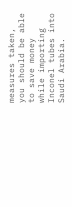measures taken, you should be able to save money while importing Inconel tubes into Saudi Arabia.